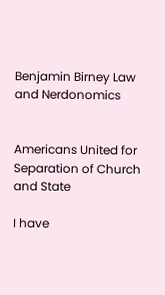Benjamin Birney Law and Nerdonomics


Americans United for Separation of Church and State

I have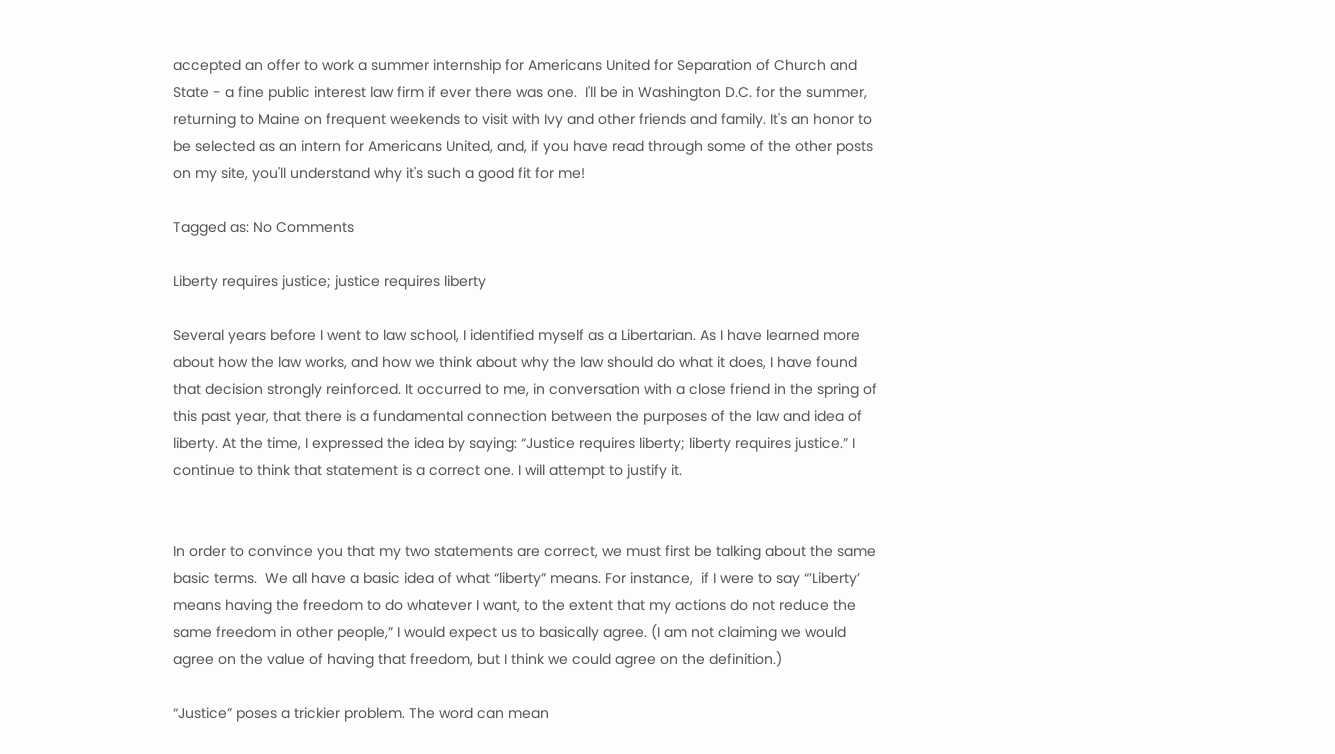accepted an offer to work a summer internship for Americans United for Separation of Church and State - a fine public interest law firm if ever there was one.  I'll be in Washington D.C. for the summer, returning to Maine on frequent weekends to visit with Ivy and other friends and family. It's an honor to be selected as an intern for Americans United, and, if you have read through some of the other posts on my site, you'll understand why it's such a good fit for me!

Tagged as: No Comments

Liberty requires justice; justice requires liberty

Several years before I went to law school, I identified myself as a Libertarian. As I have learned more about how the law works, and how we think about why the law should do what it does, I have found that decision strongly reinforced. It occurred to me, in conversation with a close friend in the spring of this past year, that there is a fundamental connection between the purposes of the law and idea of liberty. At the time, I expressed the idea by saying: “Justice requires liberty; liberty requires justice.” I continue to think that statement is a correct one. I will attempt to justify it.


In order to convince you that my two statements are correct, we must first be talking about the same basic terms.  We all have a basic idea of what “liberty” means. For instance,  if I were to say “’Liberty’ means having the freedom to do whatever I want, to the extent that my actions do not reduce the same freedom in other people,” I would expect us to basically agree. (I am not claiming we would agree on the value of having that freedom, but I think we could agree on the definition.)

“Justice” poses a trickier problem. The word can mean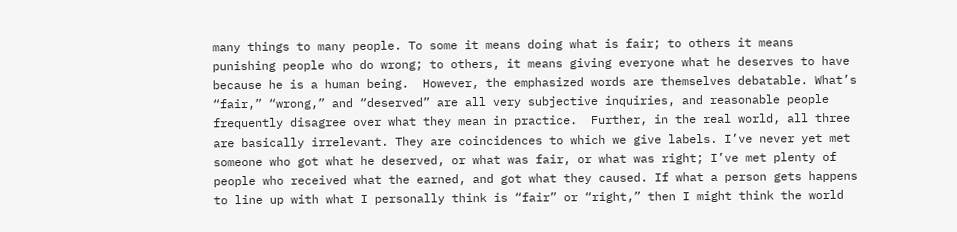many things to many people. To some it means doing what is fair; to others it means punishing people who do wrong; to others, it means giving everyone what he deserves to have because he is a human being.  However, the emphasized words are themselves debatable. What’s “fair,” “wrong,” and “deserved” are all very subjective inquiries, and reasonable people frequently disagree over what they mean in practice.  Further, in the real world, all three are basically irrelevant. They are coincidences to which we give labels. I’ve never yet met someone who got what he deserved, or what was fair, or what was right; I’ve met plenty of people who received what the earned, and got what they caused. If what a person gets happens to line up with what I personally think is “fair” or “right,” then I might think the world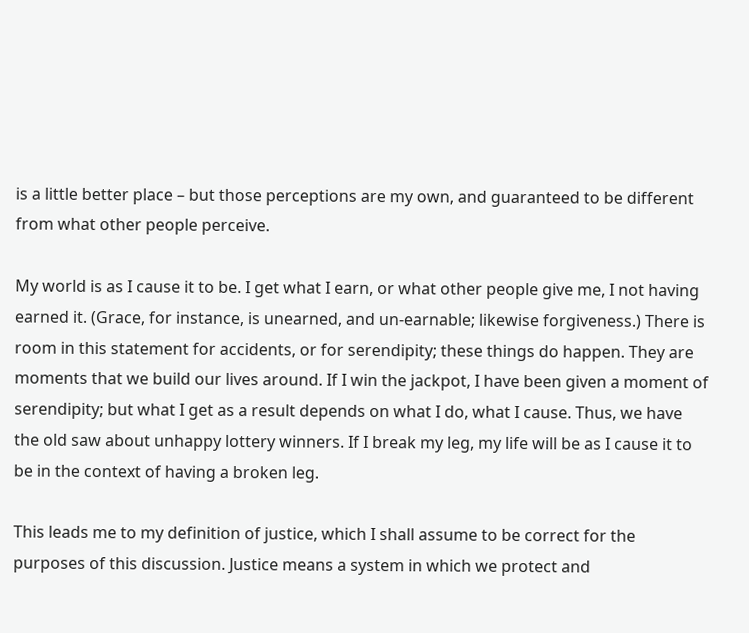is a little better place – but those perceptions are my own, and guaranteed to be different from what other people perceive.

My world is as I cause it to be. I get what I earn, or what other people give me, I not having earned it. (Grace, for instance, is unearned, and un-earnable; likewise forgiveness.) There is room in this statement for accidents, or for serendipity; these things do happen. They are moments that we build our lives around. If I win the jackpot, I have been given a moment of serendipity; but what I get as a result depends on what I do, what I cause. Thus, we have the old saw about unhappy lottery winners. If I break my leg, my life will be as I cause it to be in the context of having a broken leg.

This leads me to my definition of justice, which I shall assume to be correct for the purposes of this discussion. Justice means a system in which we protect and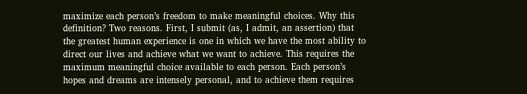maximize each person’s freedom to make meaningful choices. Why this definition? Two reasons. First, I submit (as, I admit, an assertion) that the greatest human experience is one in which we have the most ability to direct our lives and achieve what we want to achieve. This requires the maximum meaningful choice available to each person. Each person’s hopes and dreams are intensely personal, and to achieve them requires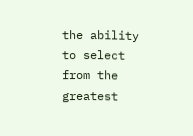the ability to select from the greatest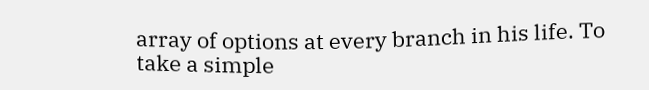array of options at every branch in his life. To take a simple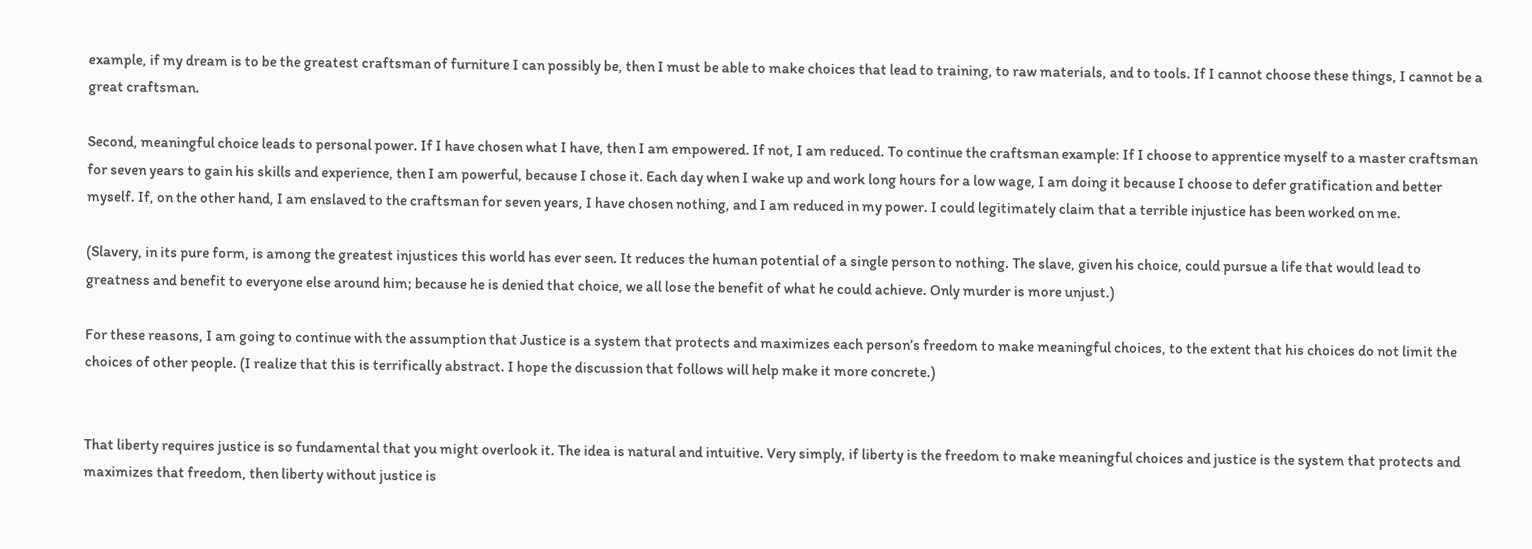example, if my dream is to be the greatest craftsman of furniture I can possibly be, then I must be able to make choices that lead to training, to raw materials, and to tools. If I cannot choose these things, I cannot be a great craftsman.

Second, meaningful choice leads to personal power. If I have chosen what I have, then I am empowered. If not, I am reduced. To continue the craftsman example: If I choose to apprentice myself to a master craftsman for seven years to gain his skills and experience, then I am powerful, because I chose it. Each day when I wake up and work long hours for a low wage, I am doing it because I choose to defer gratification and better myself. If, on the other hand, I am enslaved to the craftsman for seven years, I have chosen nothing, and I am reduced in my power. I could legitimately claim that a terrible injustice has been worked on me.

(Slavery, in its pure form, is among the greatest injustices this world has ever seen. It reduces the human potential of a single person to nothing. The slave, given his choice, could pursue a life that would lead to greatness and benefit to everyone else around him; because he is denied that choice, we all lose the benefit of what he could achieve. Only murder is more unjust.)

For these reasons, I am going to continue with the assumption that Justice is a system that protects and maximizes each person’s freedom to make meaningful choices, to the extent that his choices do not limit the choices of other people. (I realize that this is terrifically abstract. I hope the discussion that follows will help make it more concrete.)


That liberty requires justice is so fundamental that you might overlook it. The idea is natural and intuitive. Very simply, if liberty is the freedom to make meaningful choices and justice is the system that protects and maximizes that freedom, then liberty without justice is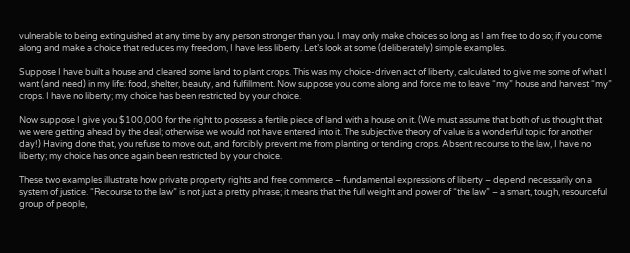vulnerable to being extinguished at any time by any person stronger than you. I may only make choices so long as I am free to do so; if you come along and make a choice that reduces my freedom, I have less liberty. Let’s look at some (deliberately) simple examples.

Suppose I have built a house and cleared some land to plant crops. This was my choice-driven act of liberty, calculated to give me some of what I want (and need) in my life: food, shelter, beauty, and fulfillment. Now suppose you come along and force me to leave “my” house and harvest “my” crops. I have no liberty; my choice has been restricted by your choice.

Now suppose I give you $100,000 for the right to possess a fertile piece of land with a house on it. (We must assume that both of us thought that we were getting ahead by the deal; otherwise we would not have entered into it. The subjective theory of value is a wonderful topic for another day!) Having done that, you refuse to move out, and forcibly prevent me from planting or tending crops. Absent recourse to the law, I have no liberty; my choice has once again been restricted by your choice.

These two examples illustrate how private property rights and free commerce – fundamental expressions of liberty – depend necessarily on a system of justice. “Recourse to the law” is not just a pretty phrase; it means that the full weight and power of “the law” – a smart, tough, resourceful group of people,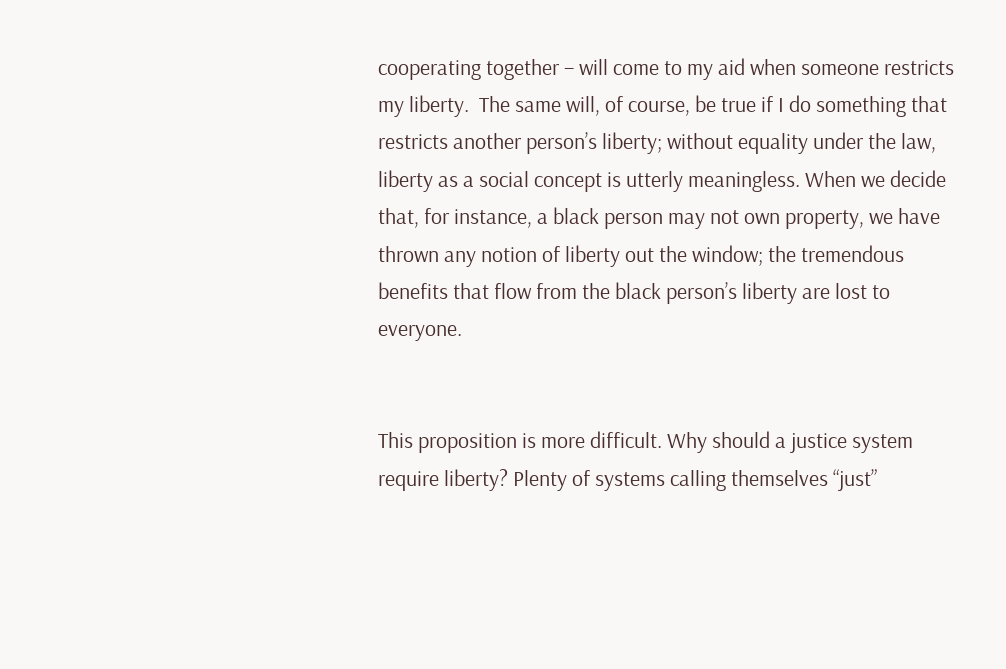cooperating together – will come to my aid when someone restricts my liberty.  The same will, of course, be true if I do something that restricts another person’s liberty; without equality under the law, liberty as a social concept is utterly meaningless. When we decide that, for instance, a black person may not own property, we have thrown any notion of liberty out the window; the tremendous benefits that flow from the black person’s liberty are lost to everyone.


This proposition is more difficult. Why should a justice system require liberty? Plenty of systems calling themselves “just”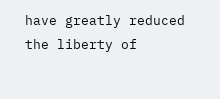have greatly reduced the liberty of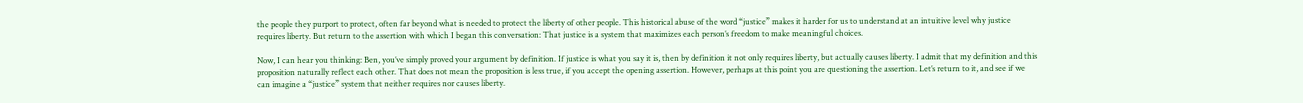the people they purport to protect, often far beyond what is needed to protect the liberty of other people. This historical abuse of the word “justice” makes it harder for us to understand at an intuitive level why justice requires liberty. But return to the assertion with which I began this conversation: That justice is a system that maximizes each person’s freedom to make meaningful choices.

Now, I can hear you thinking: Ben, you’ve simply proved your argument by definition. If justice is what you say it is, then by definition it not only requires liberty, but actually causes liberty. I admit that my definition and this proposition naturally reflect each other. That does not mean the proposition is less true, if you accept the opening assertion. However, perhaps at this point you are questioning the assertion. Let’s return to it, and see if we can imagine a “justice” system that neither requires nor causes liberty.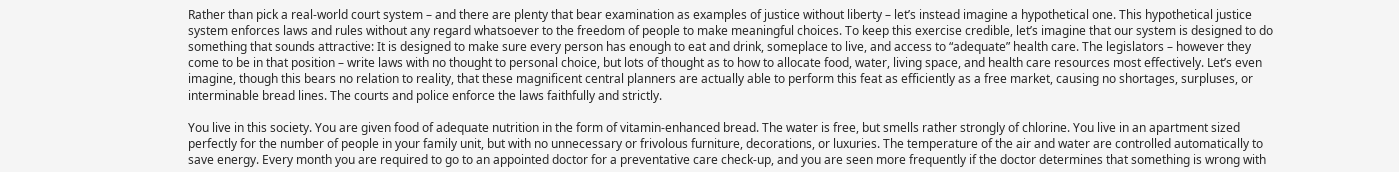Rather than pick a real-world court system – and there are plenty that bear examination as examples of justice without liberty – let’s instead imagine a hypothetical one. This hypothetical justice system enforces laws and rules without any regard whatsoever to the freedom of people to make meaningful choices. To keep this exercise credible, let’s imagine that our system is designed to do something that sounds attractive: It is designed to make sure every person has enough to eat and drink, someplace to live, and access to “adequate” health care. The legislators – however they come to be in that position – write laws with no thought to personal choice, but lots of thought as to how to allocate food, water, living space, and health care resources most effectively. Let’s even imagine, though this bears no relation to reality, that these magnificent central planners are actually able to perform this feat as efficiently as a free market, causing no shortages, surpluses, or interminable bread lines. The courts and police enforce the laws faithfully and strictly.

You live in this society. You are given food of adequate nutrition in the form of vitamin-enhanced bread. The water is free, but smells rather strongly of chlorine. You live in an apartment sized perfectly for the number of people in your family unit, but with no unnecessary or frivolous furniture, decorations, or luxuries. The temperature of the air and water are controlled automatically to save energy. Every month you are required to go to an appointed doctor for a preventative care check-up, and you are seen more frequently if the doctor determines that something is wrong with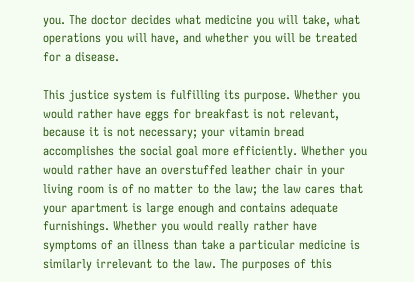you. The doctor decides what medicine you will take, what operations you will have, and whether you will be treated for a disease.

This justice system is fulfilling its purpose. Whether you would rather have eggs for breakfast is not relevant, because it is not necessary; your vitamin bread accomplishes the social goal more efficiently. Whether you would rather have an overstuffed leather chair in your living room is of no matter to the law; the law cares that your apartment is large enough and contains adequate furnishings. Whether you would really rather have symptoms of an illness than take a particular medicine is similarly irrelevant to the law. The purposes of this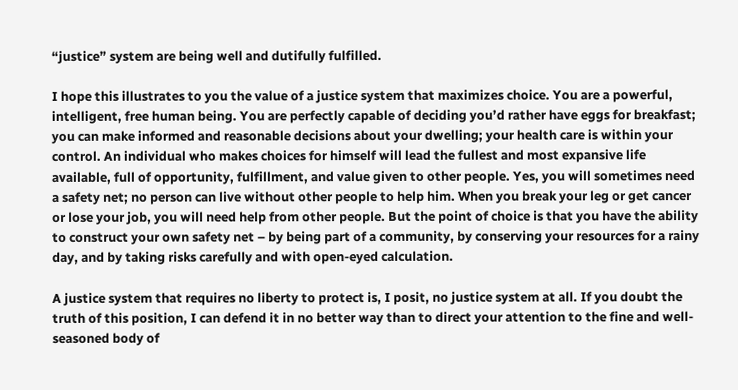“justice” system are being well and dutifully fulfilled.

I hope this illustrates to you the value of a justice system that maximizes choice. You are a powerful, intelligent, free human being. You are perfectly capable of deciding you’d rather have eggs for breakfast; you can make informed and reasonable decisions about your dwelling; your health care is within your control. An individual who makes choices for himself will lead the fullest and most expansive life available, full of opportunity, fulfillment, and value given to other people. Yes, you will sometimes need a safety net; no person can live without other people to help him. When you break your leg or get cancer or lose your job, you will need help from other people. But the point of choice is that you have the ability to construct your own safety net – by being part of a community, by conserving your resources for a rainy day, and by taking risks carefully and with open-eyed calculation.

A justice system that requires no liberty to protect is, I posit, no justice system at all. If you doubt the truth of this position, I can defend it in no better way than to direct your attention to the fine and well-seasoned body of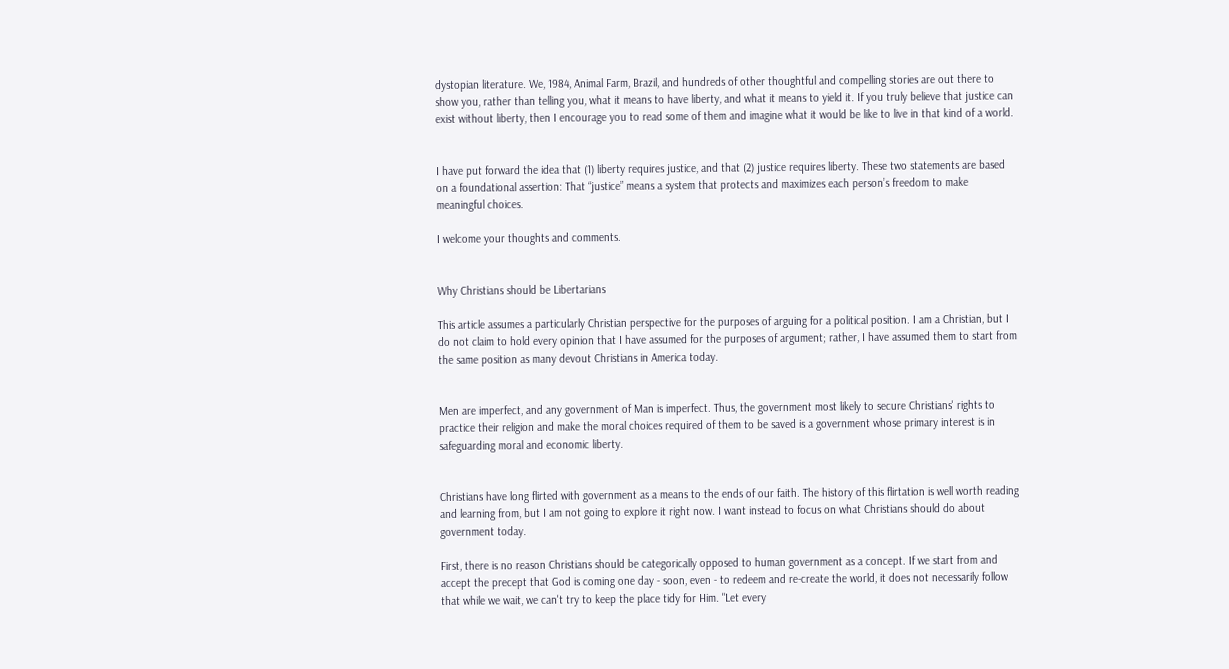dystopian literature. We, 1984, Animal Farm, Brazil, and hundreds of other thoughtful and compelling stories are out there to show you, rather than telling you, what it means to have liberty, and what it means to yield it. If you truly believe that justice can exist without liberty, then I encourage you to read some of them and imagine what it would be like to live in that kind of a world.


I have put forward the idea that (1) liberty requires justice, and that (2) justice requires liberty. These two statements are based on a foundational assertion: That “justice” means a system that protects and maximizes each person’s freedom to make meaningful choices.

I welcome your thoughts and comments.


Why Christians should be Libertarians

This article assumes a particularly Christian perspective for the purposes of arguing for a political position. I am a Christian, but I do not claim to hold every opinion that I have assumed for the purposes of argument; rather, I have assumed them to start from the same position as many devout Christians in America today.


Men are imperfect, and any government of Man is imperfect. Thus, the government most likely to secure Christians' rights to practice their religion and make the moral choices required of them to be saved is a government whose primary interest is in safeguarding moral and economic liberty.


Christians have long flirted with government as a means to the ends of our faith. The history of this flirtation is well worth reading and learning from, but I am not going to explore it right now. I want instead to focus on what Christians should do about government today.

First, there is no reason Christians should be categorically opposed to human government as a concept. If we start from and accept the precept that God is coming one day - soon, even - to redeem and re-create the world, it does not necessarily follow that while we wait, we can't try to keep the place tidy for Him. "Let every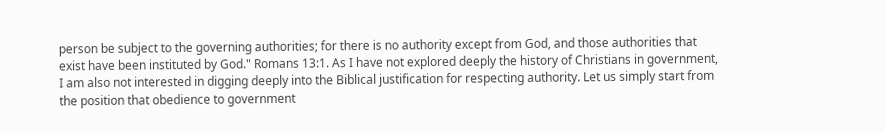person be subject to the governing authorities; for there is no authority except from God, and those authorities that exist have been instituted by God." Romans 13:1. As I have not explored deeply the history of Christians in government, I am also not interested in digging deeply into the Biblical justification for respecting authority. Let us simply start from the position that obedience to government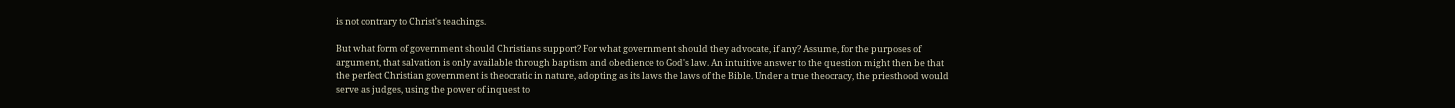is not contrary to Christ's teachings.

But what form of government should Christians support? For what government should they advocate, if any? Assume, for the purposes of argument, that salvation is only available through baptism and obedience to God's law. An intuitive answer to the question might then be that the perfect Christian government is theocratic in nature, adopting as its laws the laws of the Bible. Under a true theocracy, the priesthood would serve as judges, using the power of inquest to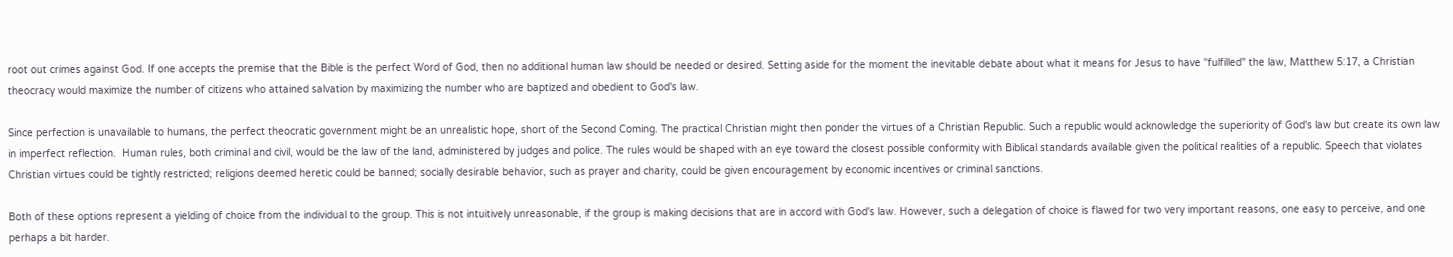root out crimes against God. If one accepts the premise that the Bible is the perfect Word of God, then no additional human law should be needed or desired. Setting aside for the moment the inevitable debate about what it means for Jesus to have "fulfilled" the law, Matthew 5:17, a Christian theocracy would maximize the number of citizens who attained salvation by maximizing the number who are baptized and obedient to God's law.

Since perfection is unavailable to humans, the perfect theocratic government might be an unrealistic hope, short of the Second Coming. The practical Christian might then ponder the virtues of a Christian Republic. Such a republic would acknowledge the superiority of God's law but create its own law in imperfect reflection.  Human rules, both criminal and civil, would be the law of the land, administered by judges and police. The rules would be shaped with an eye toward the closest possible conformity with Biblical standards available given the political realities of a republic. Speech that violates Christian virtues could be tightly restricted; religions deemed heretic could be banned; socially desirable behavior, such as prayer and charity, could be given encouragement by economic incentives or criminal sanctions.

Both of these options represent a yielding of choice from the individual to the group. This is not intuitively unreasonable, if the group is making decisions that are in accord with God's law. However, such a delegation of choice is flawed for two very important reasons, one easy to perceive, and one perhaps a bit harder.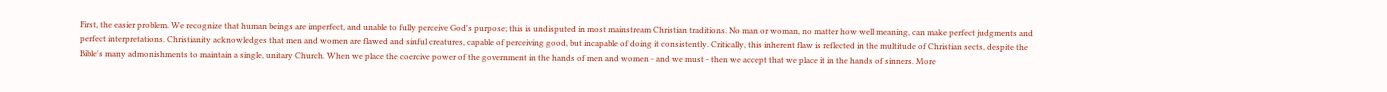First, the easier problem. We recognize that human beings are imperfect, and unable to fully perceive God's purpose; this is undisputed in most mainstream Christian traditions. No man or woman, no matter how well meaning, can make perfect judgments and perfect interpretations. Christianity acknowledges that men and women are flawed and sinful creatures, capable of perceiving good, but incapable of doing it consistently. Critically, this inherent flaw is reflected in the multitude of Christian sects, despite the Bible's many admonishments to maintain a single, unitary Church. When we place the coercive power of the government in the hands of men and women - and we must - then we accept that we place it in the hands of sinners. More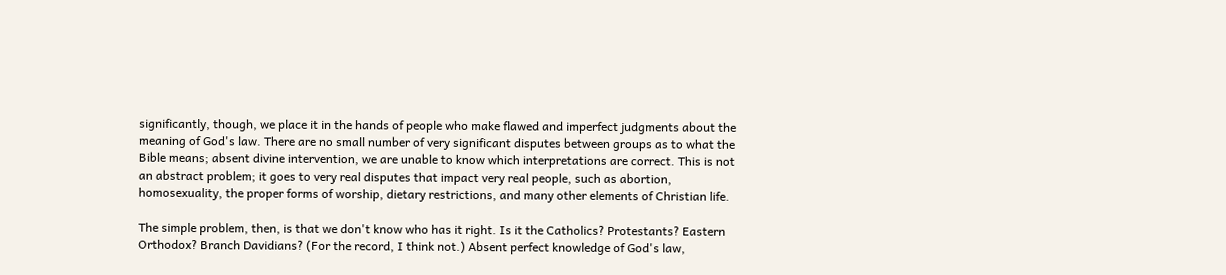significantly, though, we place it in the hands of people who make flawed and imperfect judgments about the meaning of God's law. There are no small number of very significant disputes between groups as to what the Bible means; absent divine intervention, we are unable to know which interpretations are correct. This is not an abstract problem; it goes to very real disputes that impact very real people, such as abortion, homosexuality, the proper forms of worship, dietary restrictions, and many other elements of Christian life.

The simple problem, then, is that we don't know who has it right. Is it the Catholics? Protestants? Eastern Orthodox? Branch Davidians? (For the record, I think not.) Absent perfect knowledge of God's law,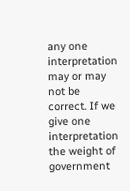any one interpretation may or may not be correct. If we give one interpretation the weight of government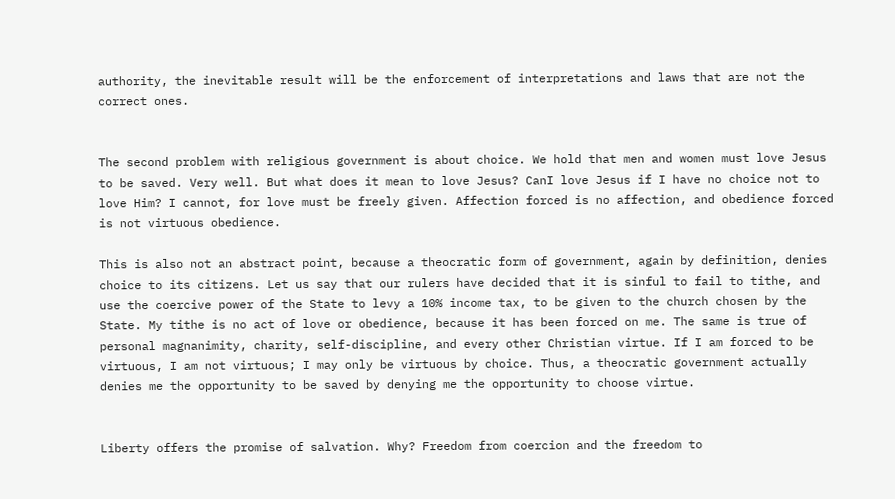authority, the inevitable result will be the enforcement of interpretations and laws that are not the correct ones.


The second problem with religious government is about choice. We hold that men and women must love Jesus to be saved. Very well. But what does it mean to love Jesus? CanI love Jesus if I have no choice not to love Him? I cannot, for love must be freely given. Affection forced is no affection, and obedience forced is not virtuous obedience.

This is also not an abstract point, because a theocratic form of government, again by definition, denies choice to its citizens. Let us say that our rulers have decided that it is sinful to fail to tithe, and use the coercive power of the State to levy a 10% income tax, to be given to the church chosen by the State. My tithe is no act of love or obedience, because it has been forced on me. The same is true of personal magnanimity, charity, self-discipline, and every other Christian virtue. If I am forced to be virtuous, I am not virtuous; I may only be virtuous by choice. Thus, a theocratic government actually denies me the opportunity to be saved by denying me the opportunity to choose virtue.


Liberty offers the promise of salvation. Why? Freedom from coercion and the freedom to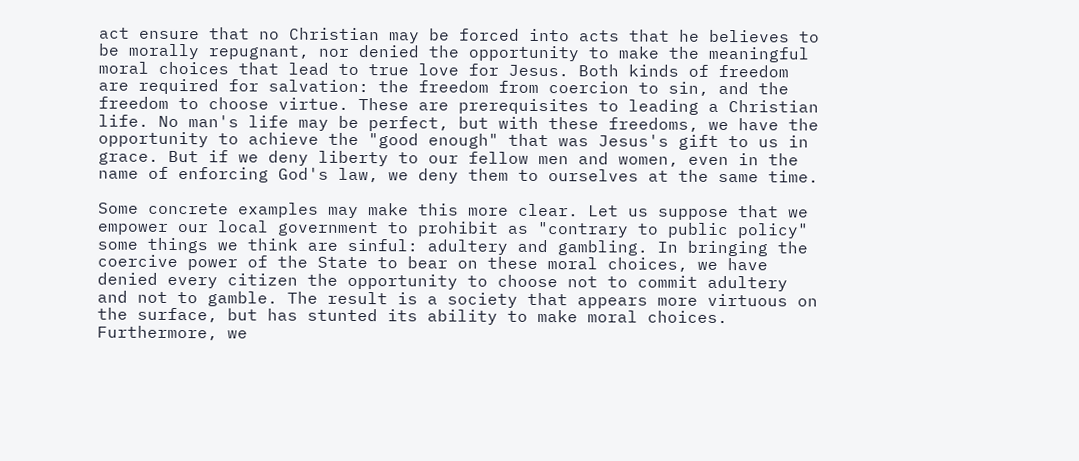act ensure that no Christian may be forced into acts that he believes to be morally repugnant, nor denied the opportunity to make the meaningful moral choices that lead to true love for Jesus. Both kinds of freedom are required for salvation: the freedom from coercion to sin, and the freedom to choose virtue. These are prerequisites to leading a Christian life. No man's life may be perfect, but with these freedoms, we have the opportunity to achieve the "good enough" that was Jesus's gift to us in grace. But if we deny liberty to our fellow men and women, even in the name of enforcing God's law, we deny them to ourselves at the same time.

Some concrete examples may make this more clear. Let us suppose that we empower our local government to prohibit as "contrary to public policy" some things we think are sinful: adultery and gambling. In bringing the coercive power of the State to bear on these moral choices, we have denied every citizen the opportunity to choose not to commit adultery and not to gamble. The result is a society that appears more virtuous on the surface, but has stunted its ability to make moral choices. Furthermore, we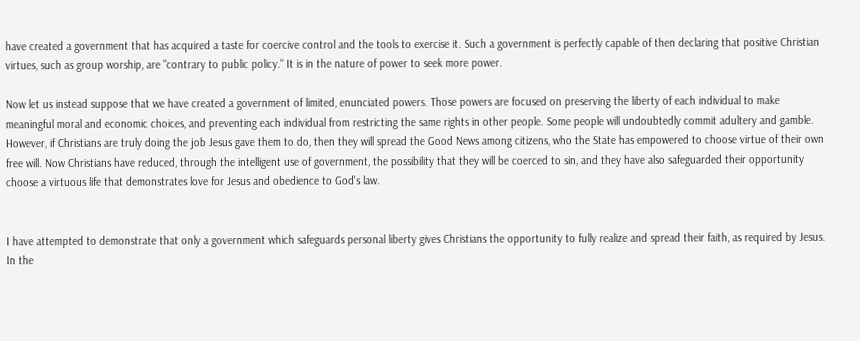have created a government that has acquired a taste for coercive control and the tools to exercise it. Such a government is perfectly capable of then declaring that positive Christian virtues, such as group worship, are "contrary to public policy." It is in the nature of power to seek more power.

Now let us instead suppose that we have created a government of limited, enunciated powers. Those powers are focused on preserving the liberty of each individual to make meaningful moral and economic choices, and preventing each individual from restricting the same rights in other people. Some people will undoubtedly commit adultery and gamble. However, if Christians are truly doing the job Jesus gave them to do, then they will spread the Good News among citizens, who the State has empowered to choose virtue of their own free will. Now Christians have reduced, through the intelligent use of government, the possibility that they will be coerced to sin, and they have also safeguarded their opportunity choose a virtuous life that demonstrates love for Jesus and obedience to God's law.


I have attempted to demonstrate that only a government which safeguards personal liberty gives Christians the opportunity to fully realize and spread their faith, as required by Jesus. In the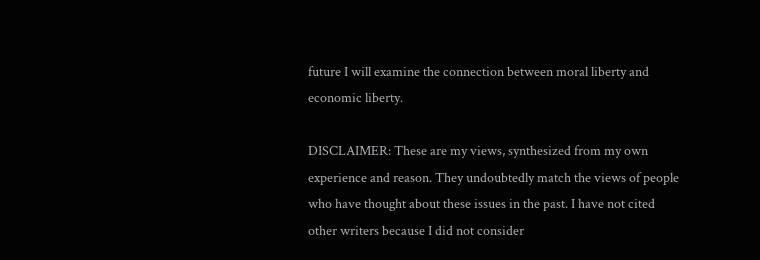future I will examine the connection between moral liberty and economic liberty.

DISCLAIMER: These are my views, synthesized from my own experience and reason. They undoubtedly match the views of people who have thought about these issues in the past. I have not cited other writers because I did not consider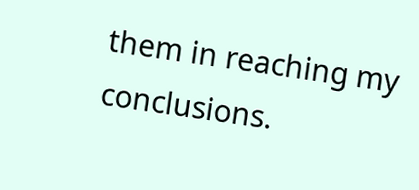them in reaching my conclusions.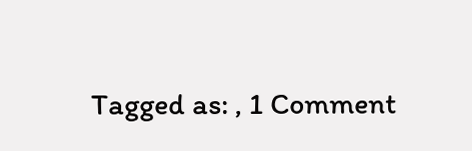Tagged as: , 1 Comment